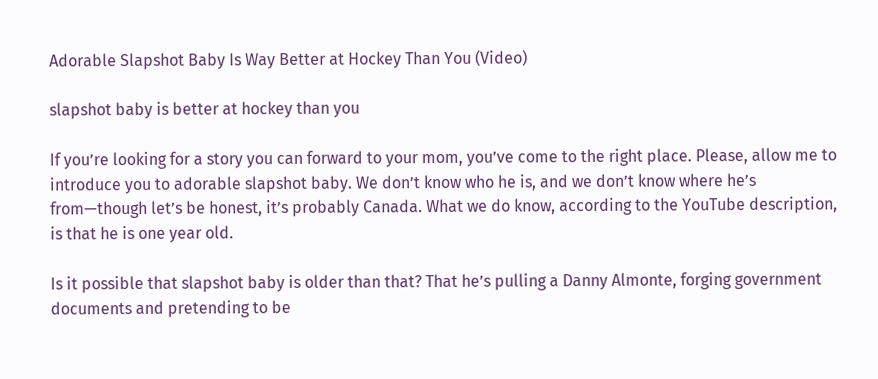Adorable Slapshot Baby Is Way Better at Hockey Than You (Video)

slapshot baby is better at hockey than you

If you’re looking for a story you can forward to your mom, you’ve come to the right place. Please, allow me to introduce you to adorable slapshot baby. We don’t know who he is, and we don’t know where he’s from—though let’s be honest, it’s probably Canada. What we do know, according to the YouTube description, is that he is one year old.

Is it possible that slapshot baby is older than that? That he’s pulling a Danny Almonte, forging government documents and pretending to be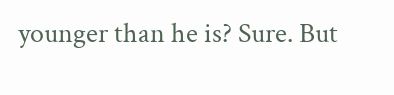younger than he is? Sure. But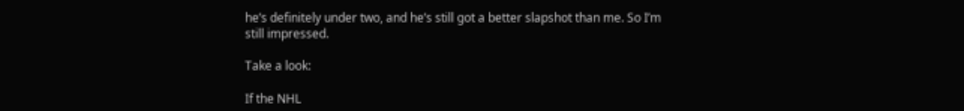he’s definitely under two, and he’s still got a better slapshot than me. So I’m still impressed.

Take a look:

If the NHL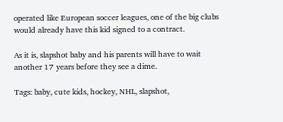operated like European soccer leagues, one of the big clubs would already have this kid signed to a contract.

As it is, slapshot baby and his parents will have to wait another 17 years before they see a dime.

Tags: baby, cute kids, hockey, NHL, slapshot,